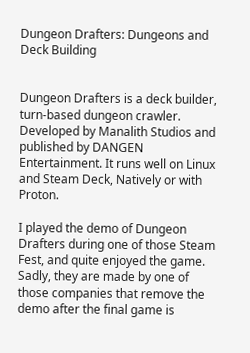Dungeon Drafters: Dungeons and Deck Building


Dungeon Drafters is a deck builder, turn-based dungeon crawler. Developed by Manalith Studios and published by DANGEN Entertainment. It runs well on Linux and Steam Deck, Natively or with Proton.

I played the demo of Dungeon Drafters during one of those Steam Fest, and quite enjoyed the game. Sadly, they are made by one of those companies that remove the demo after the final game is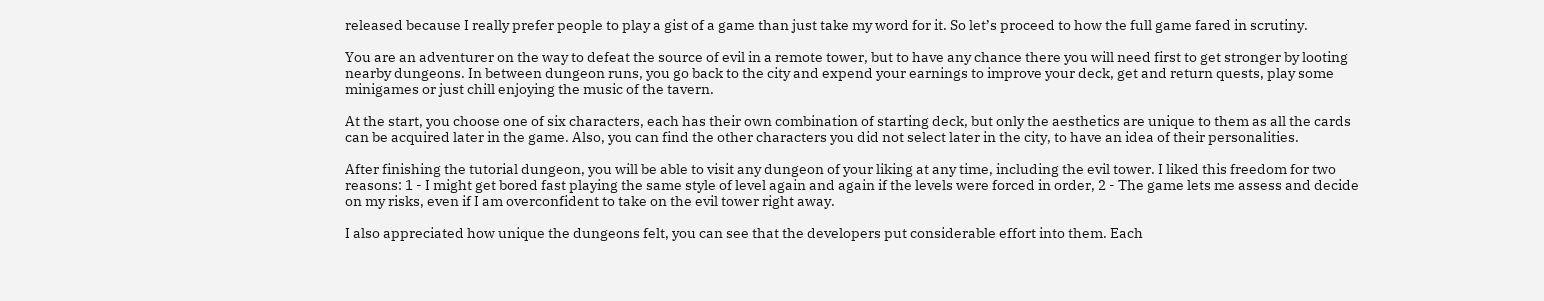released because I really prefer people to play a gist of a game than just take my word for it. So let’s proceed to how the full game fared in scrutiny.

You are an adventurer on the way to defeat the source of evil in a remote tower, but to have any chance there you will need first to get stronger by looting nearby dungeons. In between dungeon runs, you go back to the city and expend your earnings to improve your deck, get and return quests, play some minigames or just chill enjoying the music of the tavern.

At the start, you choose one of six characters, each has their own combination of starting deck, but only the aesthetics are unique to them as all the cards can be acquired later in the game. Also, you can find the other characters you did not select later in the city, to have an idea of their personalities.

After finishing the tutorial dungeon, you will be able to visit any dungeon of your liking at any time, including the evil tower. I liked this freedom for two reasons: 1 - I might get bored fast playing the same style of level again and again if the levels were forced in order, 2 - The game lets me assess and decide on my risks, even if I am overconfident to take on the evil tower right away.

I also appreciated how unique the dungeons felt, you can see that the developers put considerable effort into them. Each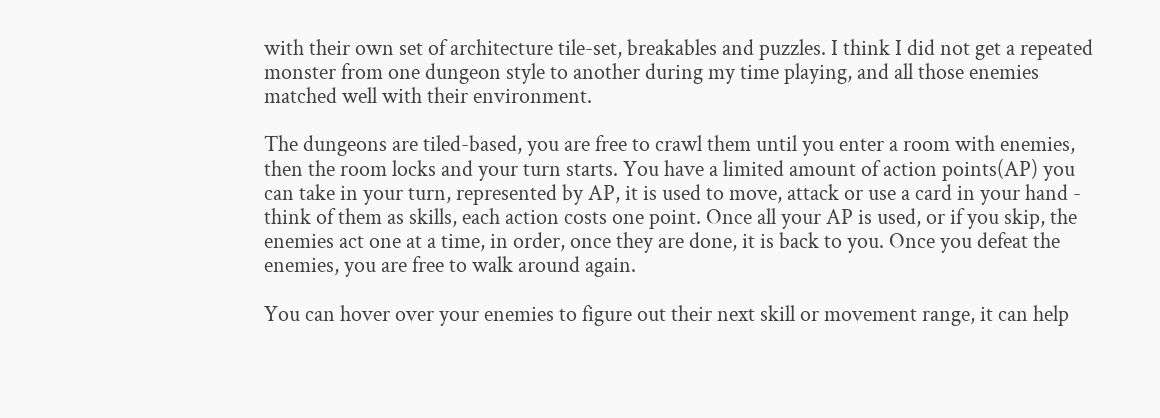with their own set of architecture tile-set, breakables and puzzles. I think I did not get a repeated monster from one dungeon style to another during my time playing, and all those enemies matched well with their environment.

The dungeons are tiled-based, you are free to crawl them until you enter a room with enemies, then the room locks and your turn starts. You have a limited amount of action points(AP) you can take in your turn, represented by AP, it is used to move, attack or use a card in your hand - think of them as skills, each action costs one point. Once all your AP is used, or if you skip, the enemies act one at a time, in order, once they are done, it is back to you. Once you defeat the enemies, you are free to walk around again.

You can hover over your enemies to figure out their next skill or movement range, it can help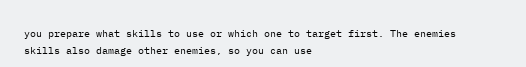you prepare what skills to use or which one to target first. The enemies skills also damage other enemies, so you can use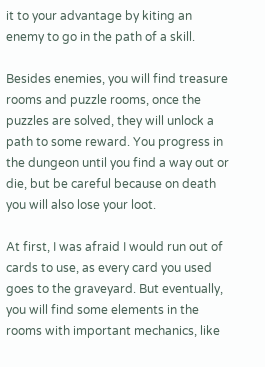it to your advantage by kiting an enemy to go in the path of a skill.

Besides enemies, you will find treasure rooms and puzzle rooms, once the puzzles are solved, they will unlock a path to some reward. You progress in the dungeon until you find a way out or die, but be careful because on death you will also lose your loot.

At first, I was afraid I would run out of cards to use, as every card you used goes to the graveyard. But eventually, you will find some elements in the rooms with important mechanics, like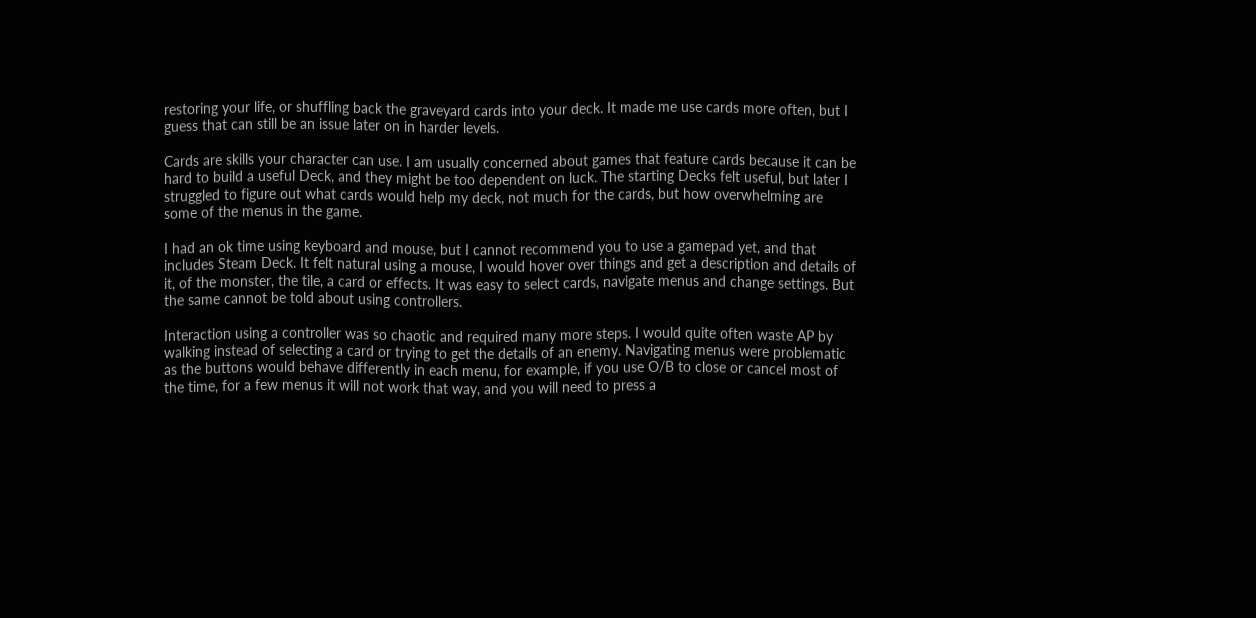restoring your life, or shuffling back the graveyard cards into your deck. It made me use cards more often, but I guess that can still be an issue later on in harder levels.

Cards are skills your character can use. I am usually concerned about games that feature cards because it can be hard to build a useful Deck, and they might be too dependent on luck. The starting Decks felt useful, but later I struggled to figure out what cards would help my deck, not much for the cards, but how overwhelming are some of the menus in the game.

I had an ok time using keyboard and mouse, but I cannot recommend you to use a gamepad yet, and that includes Steam Deck. It felt natural using a mouse, I would hover over things and get a description and details of it, of the monster, the tile, a card or effects. It was easy to select cards, navigate menus and change settings. But the same cannot be told about using controllers.

Interaction using a controller was so chaotic and required many more steps. I would quite often waste AP by walking instead of selecting a card or trying to get the details of an enemy. Navigating menus were problematic as the buttons would behave differently in each menu, for example, if you use O/B to close or cancel most of the time, for a few menus it will not work that way, and you will need to press a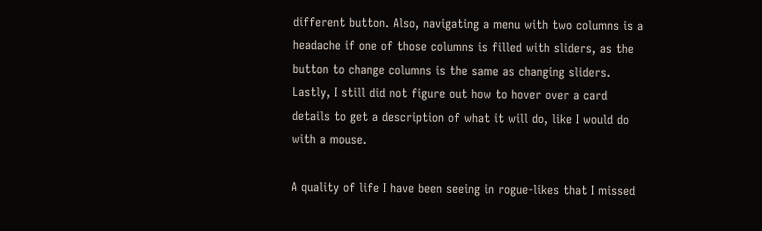different button. Also, navigating a menu with two columns is a headache if one of those columns is filled with sliders, as the button to change columns is the same as changing sliders. Lastly, I still did not figure out how to hover over a card details to get a description of what it will do, like I would do with a mouse.

A quality of life I have been seeing in rogue-likes that I missed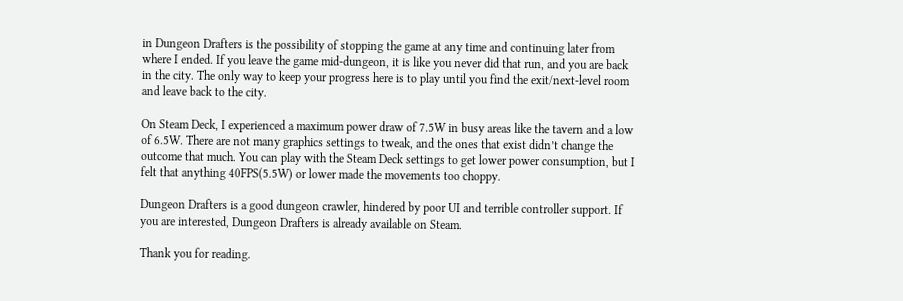in Dungeon Drafters is the possibility of stopping the game at any time and continuing later from where I ended. If you leave the game mid-dungeon, it is like you never did that run, and you are back in the city. The only way to keep your progress here is to play until you find the exit/next-level room and leave back to the city.

On Steam Deck, I experienced a maximum power draw of 7.5W in busy areas like the tavern and a low of 6.5W. There are not many graphics settings to tweak, and the ones that exist didn’t change the outcome that much. You can play with the Steam Deck settings to get lower power consumption, but I felt that anything 40FPS(5.5W) or lower made the movements too choppy.

Dungeon Drafters is a good dungeon crawler, hindered by poor UI and terrible controller support. If you are interested, Dungeon Drafters is already available on Steam.

Thank you for reading.